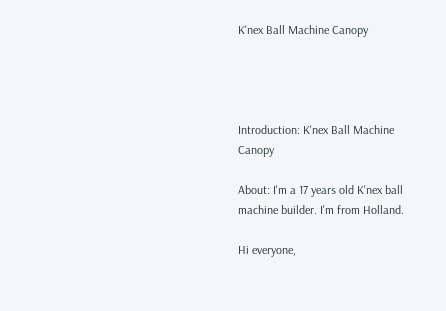K'nex Ball Machine Canopy




Introduction: K'nex Ball Machine Canopy

About: I'm a 17 years old K'nex ball machine builder. I'm from Holland.

Hi everyone,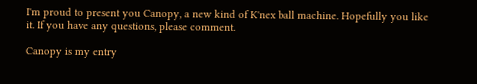I'm proud to present you Canopy, a new kind of K'nex ball machine. Hopefully you like it. If you have any questions, please comment.

Canopy is my entry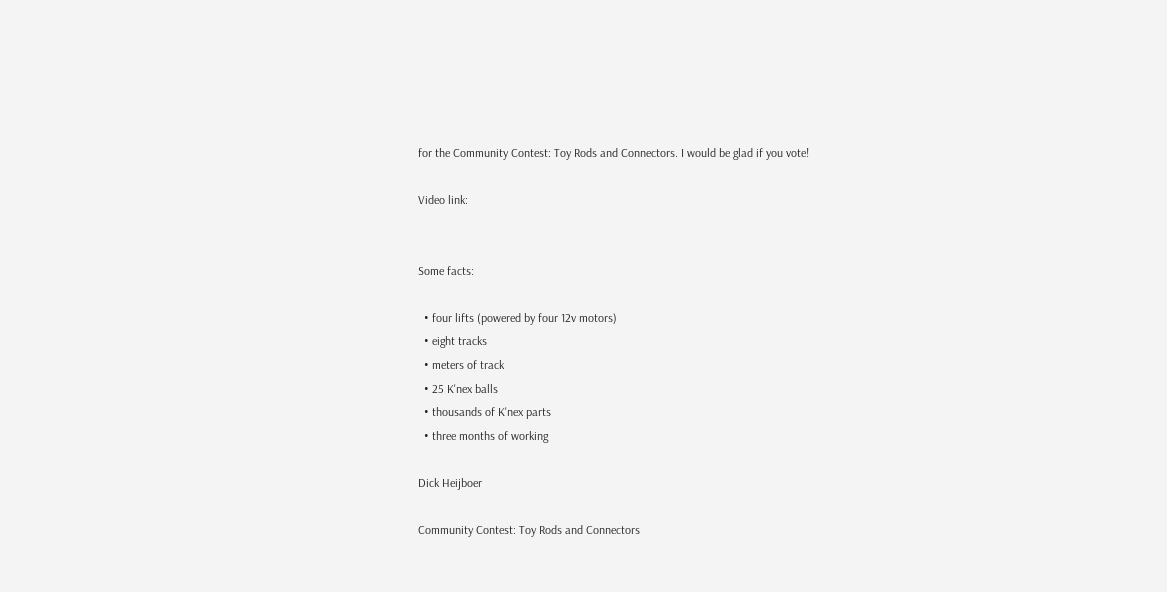for the Community Contest: Toy Rods and Connectors. I would be glad if you vote!

Video link:


Some facts:

  • four lifts (powered by four 12v motors)
  • eight tracks
  • meters of track
  • 25 K'nex balls
  • thousands of K'nex parts
  • three months of working

Dick Heijboer

Community Contest: Toy Rods and Connectors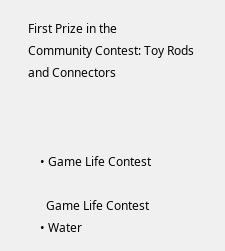First Prize in the
Community Contest: Toy Rods and Connectors



    • Game Life Contest

      Game Life Contest
    • Water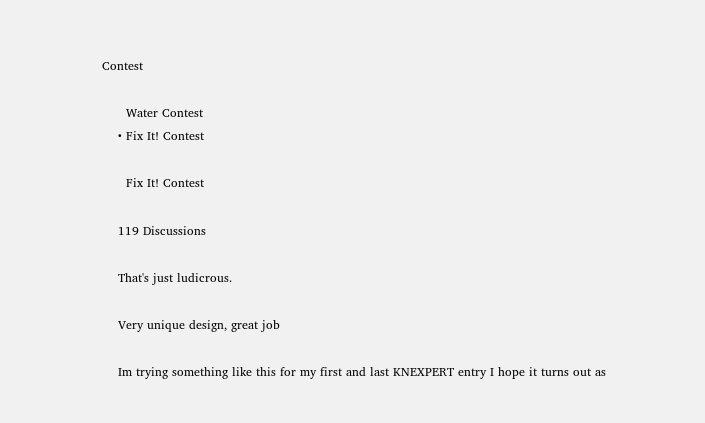Contest

      Water Contest
    • Fix It! Contest

      Fix It! Contest

    119 Discussions

    That's just ludicrous.

    Very unique design, great job

    Im trying something like this for my first and last KNEXPERT entry I hope it turns out as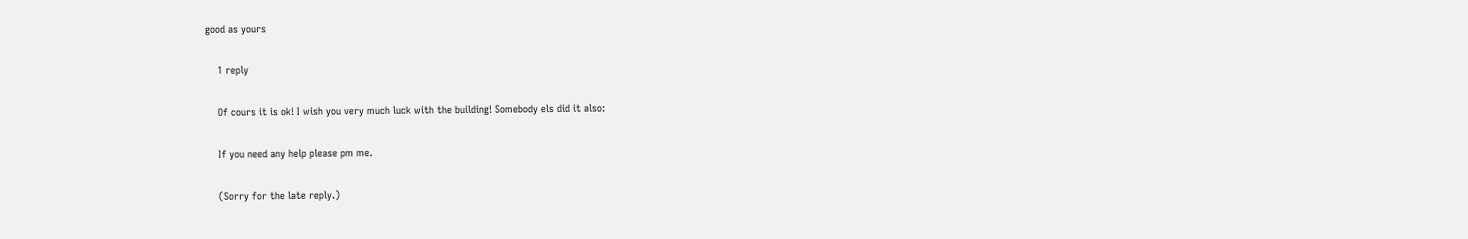good as yours

    1 reply

    Of cours it is ok! I wish you very much luck with the building! Somebody els did it also:

    If you need any help please pm me.

    (Sorry for the late reply.)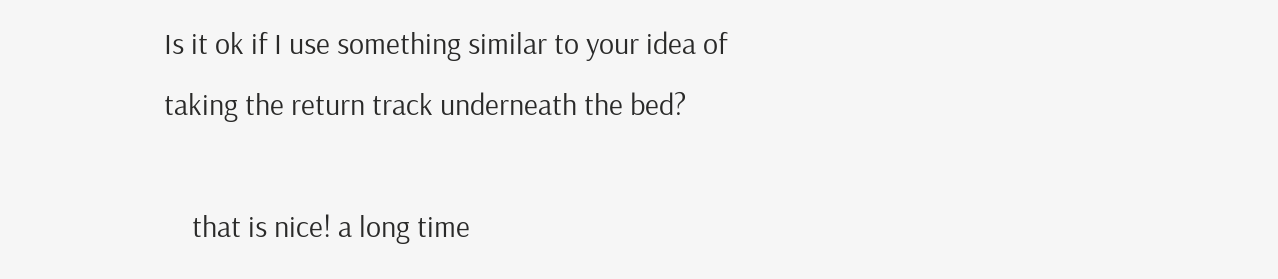Is it ok if I use something similar to your idea of taking the return track underneath the bed?

    that is nice! a long time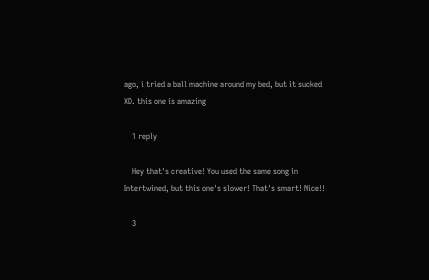ago, i tried a ball machine around my bed, but it sucked XD. this one is amazing

    1 reply

    Hey that's creative! You used the same song in Intertwined, but this one's slower! That's smart! Nice!!

    3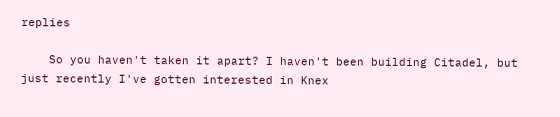replies

    So you haven't taken it apart? I haven't been building Citadel, but just recently I've gotten interested in Knex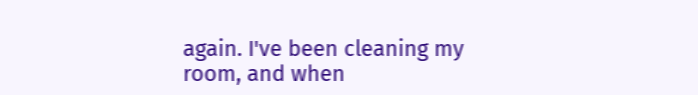again. I've been cleaning my room, and when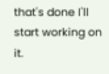that's done I'll start working on it.